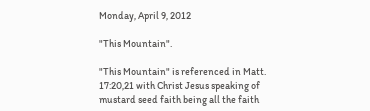Monday, April 9, 2012

"This Mountain".

"This Mountain" is referenced in Matt. 17:20,21 with Christ Jesus speaking of mustard seed faith being all the faith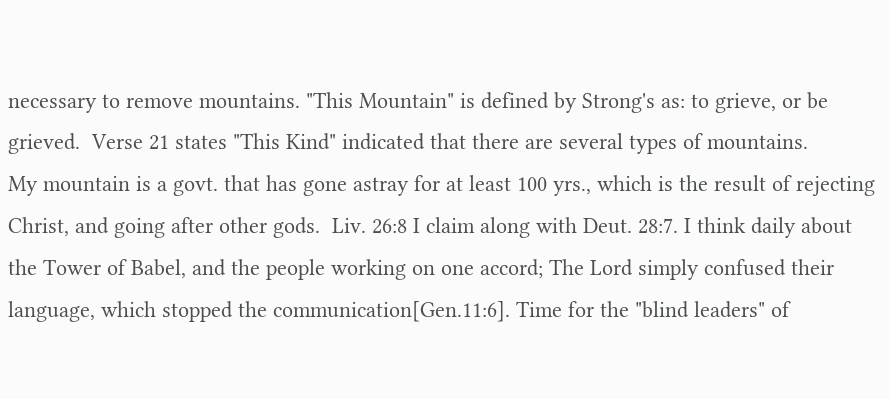necessary to remove mountains. "This Mountain" is defined by Strong's as: to grieve, or be grieved.  Verse 21 states "This Kind" indicated that there are several types of mountains.         My mountain is a govt. that has gone astray for at least 100 yrs., which is the result of rejecting Christ, and going after other gods.  Liv. 26:8 I claim along with Deut. 28:7. I think daily about the Tower of Babel, and the people working on one accord; The Lord simply confused their language, which stopped the communication[Gen.11:6]. Time for the "blind leaders" of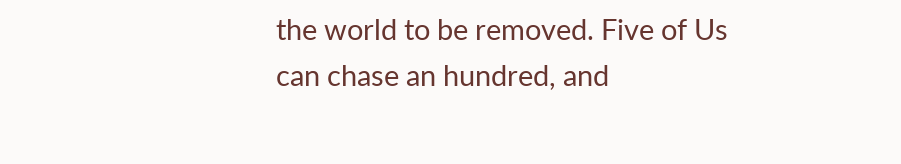the world to be removed. Five of Us can chase an hundred, and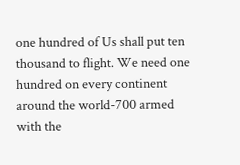one hundred of Us shall put ten thousand to flight. We need one hundred on every continent around the world-700 armed with the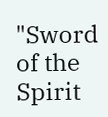"Sword of the Spirit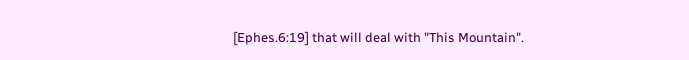[Ephes.6:19] that will deal with "This Mountain".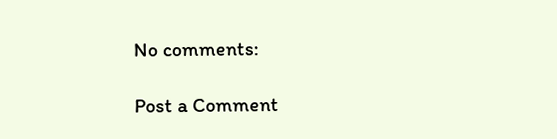No comments:

Post a Comment